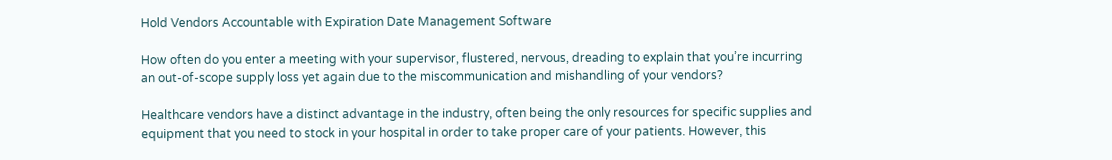Hold Vendors Accountable with Expiration Date Management Software

How often do you enter a meeting with your supervisor, flustered, nervous, dreading to explain that you’re incurring an out-of-scope supply loss yet again due to the miscommunication and mishandling of your vendors?

Healthcare vendors have a distinct advantage in the industry, often being the only resources for specific supplies and equipment that you need to stock in your hospital in order to take proper care of your patients. However, this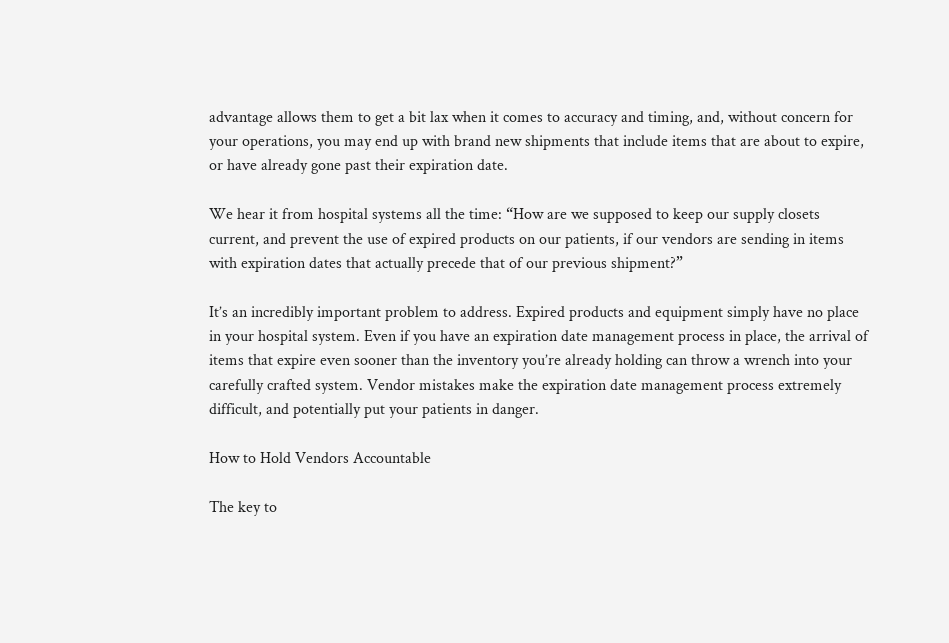advantage allows them to get a bit lax when it comes to accuracy and timing, and, without concern for your operations, you may end up with brand new shipments that include items that are about to expire, or have already gone past their expiration date.

We hear it from hospital systems all the time: “How are we supposed to keep our supply closets current, and prevent the use of expired products on our patients, if our vendors are sending in items with expiration dates that actually precede that of our previous shipment?”

It’s an incredibly important problem to address. Expired products and equipment simply have no place in your hospital system. Even if you have an expiration date management process in place, the arrival of items that expire even sooner than the inventory you’re already holding can throw a wrench into your carefully crafted system. Vendor mistakes make the expiration date management process extremely difficult, and potentially put your patients in danger.

How to Hold Vendors Accountable

The key to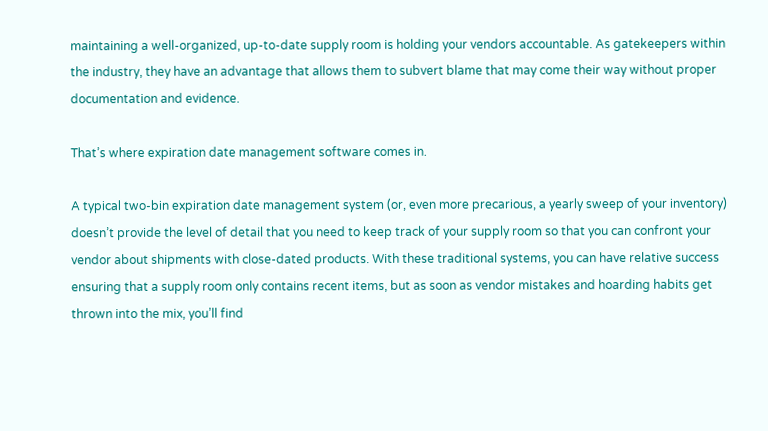maintaining a well-organized, up-to-date supply room is holding your vendors accountable. As gatekeepers within the industry, they have an advantage that allows them to subvert blame that may come their way without proper documentation and evidence.

That’s where expiration date management software comes in.

A typical two-bin expiration date management system (or, even more precarious, a yearly sweep of your inventory) doesn’t provide the level of detail that you need to keep track of your supply room so that you can confront your vendor about shipments with close-dated products. With these traditional systems, you can have relative success ensuring that a supply room only contains recent items, but as soon as vendor mistakes and hoarding habits get thrown into the mix, you’ll find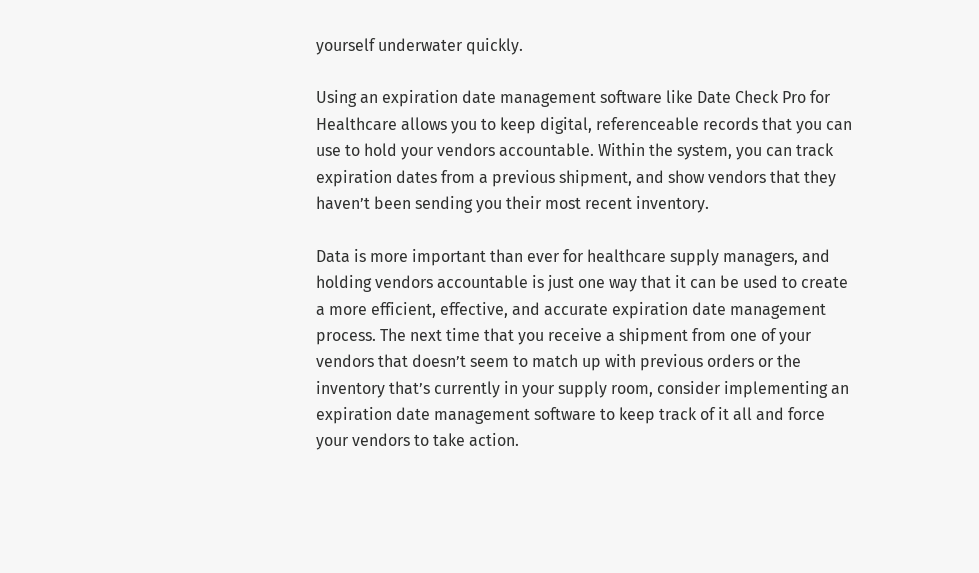yourself underwater quickly.

Using an expiration date management software like Date Check Pro for Healthcare allows you to keep digital, referenceable records that you can use to hold your vendors accountable. Within the system, you can track expiration dates from a previous shipment, and show vendors that they haven’t been sending you their most recent inventory.

Data is more important than ever for healthcare supply managers, and holding vendors accountable is just one way that it can be used to create a more efficient, effective, and accurate expiration date management process. The next time that you receive a shipment from one of your vendors that doesn’t seem to match up with previous orders or the inventory that’s currently in your supply room, consider implementing an expiration date management software to keep track of it all and force your vendors to take action.